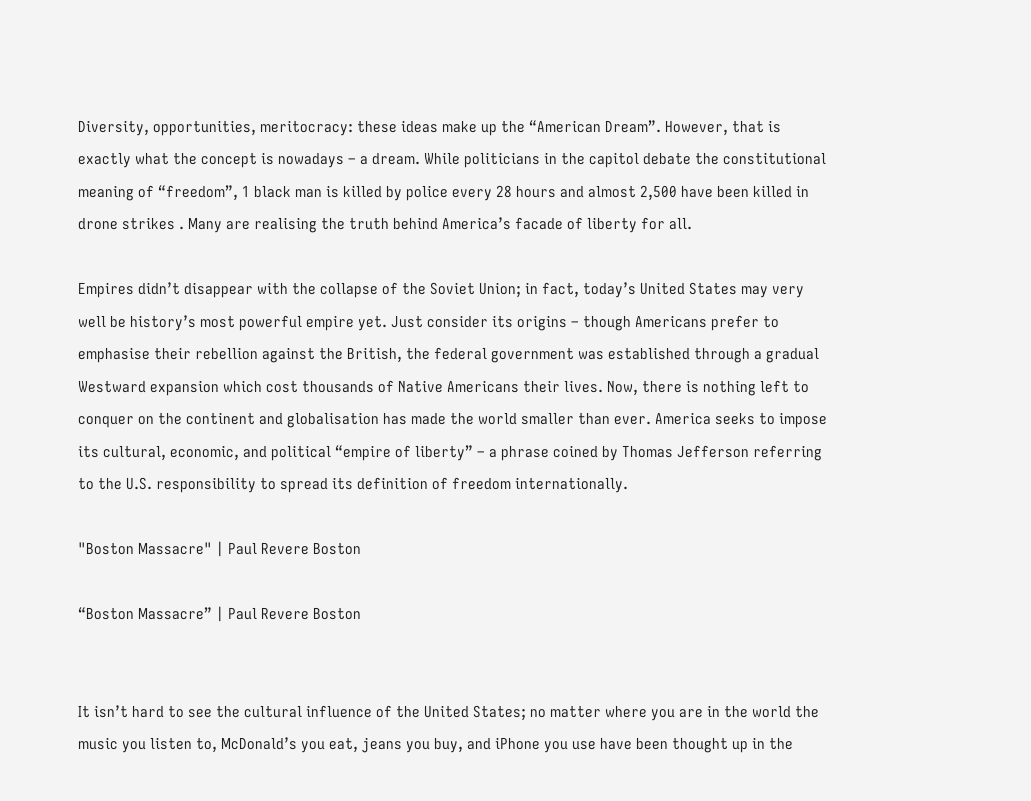Diversity, opportunities, meritocracy: these ideas make up the “American Dream”. However, that is exactly what the concept is nowadays – a dream. While politicians in the capitol debate the constitutional meaning of “freedom”, 1 black man is killed by police every 28 hours and almost 2,500 have been killed in drone strikes . Many are realising the truth behind America’s facade of liberty for all.

Empires didn’t disappear with the collapse of the Soviet Union; in fact, today’s United States may very well be history’s most powerful empire yet. Just consider its origins – though Americans prefer to emphasise their rebellion against the British, the federal government was established through a gradual Westward expansion which cost thousands of Native Americans their lives. Now, there is nothing left to conquer on the continent and globalisation has made the world smaller than ever. America seeks to impose its cultural, economic, and political “empire of liberty” – a phrase coined by Thomas Jefferson referring to the U.S. responsibility to spread its definition of freedom internationally.

"Boston Massacre" | Paul Revere Boston

“Boston Massacre” | Paul Revere Boston


It isn’t hard to see the cultural influence of the United States; no matter where you are in the world the music you listen to, McDonald’s you eat, jeans you buy, and iPhone you use have been thought up in the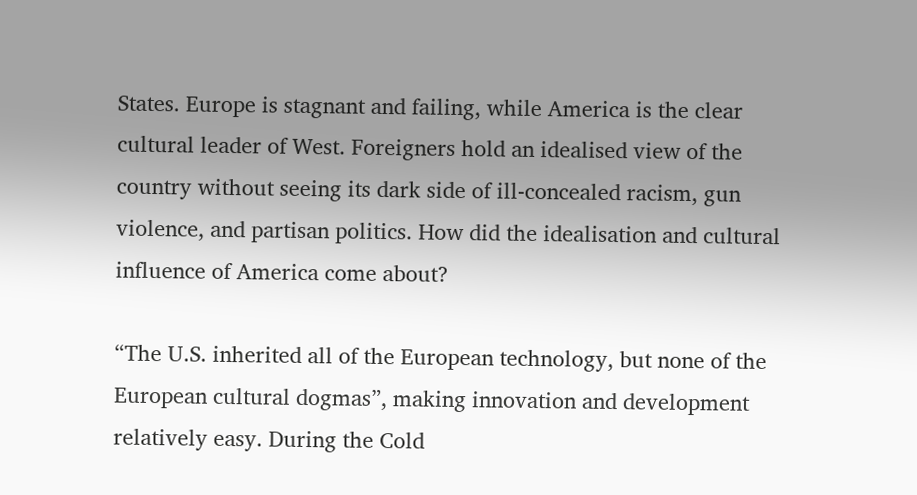States. Europe is stagnant and failing, while America is the clear cultural leader of West. Foreigners hold an idealised view of the country without seeing its dark side of ill-concealed racism, gun violence, and partisan politics. How did the idealisation and cultural influence of America come about?

“The U.S. inherited all of the European technology, but none of the European cultural dogmas”, making innovation and development relatively easy. During the Cold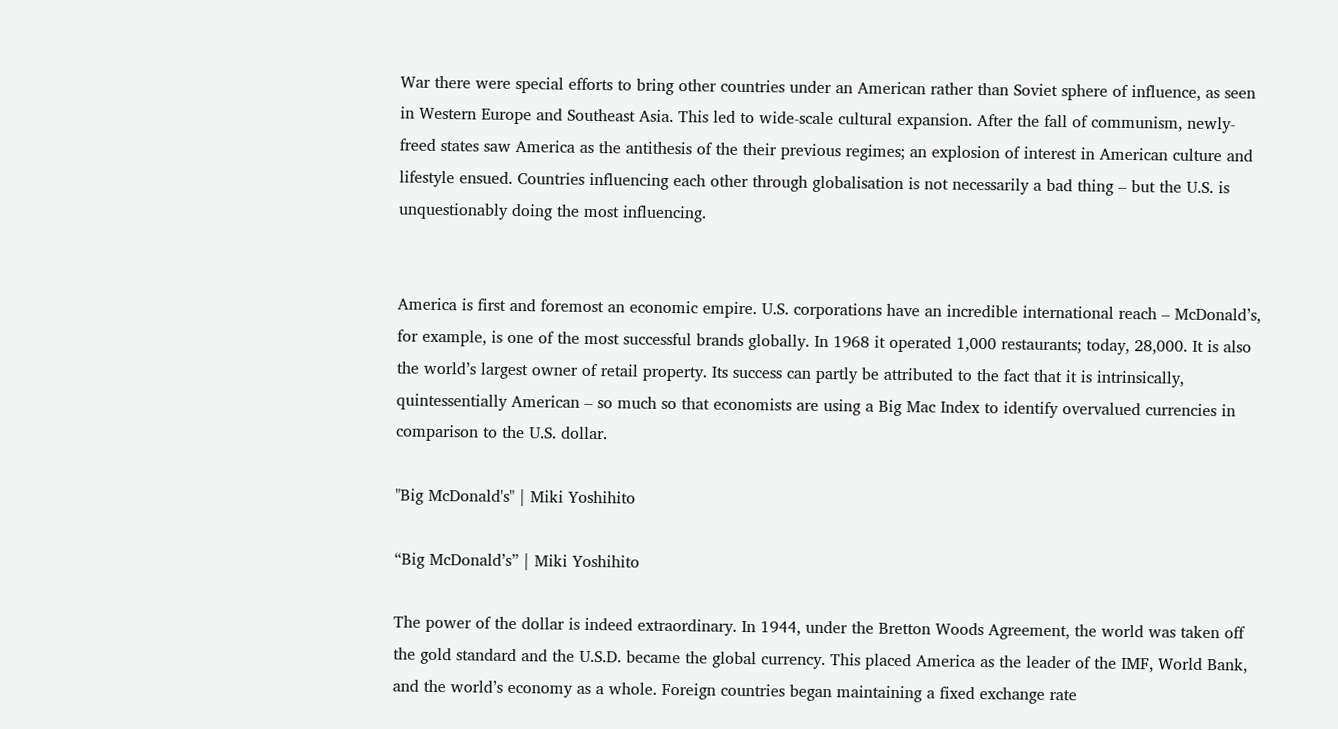War there were special efforts to bring other countries under an American rather than Soviet sphere of influence, as seen in Western Europe and Southeast Asia. This led to wide-scale cultural expansion. After the fall of communism, newly-freed states saw America as the antithesis of the their previous regimes; an explosion of interest in American culture and lifestyle ensued. Countries influencing each other through globalisation is not necessarily a bad thing – but the U.S. is unquestionably doing the most influencing.


America is first and foremost an economic empire. U.S. corporations have an incredible international reach – McDonald’s, for example, is one of the most successful brands globally. In 1968 it operated 1,000 restaurants; today, 28,000. It is also the world’s largest owner of retail property. Its success can partly be attributed to the fact that it is intrinsically, quintessentially American – so much so that economists are using a Big Mac Index to identify overvalued currencies in comparison to the U.S. dollar.

"Big McDonald's" | Miki Yoshihito

“Big McDonald’s” | Miki Yoshihito

The power of the dollar is indeed extraordinary. In 1944, under the Bretton Woods Agreement, the world was taken off the gold standard and the U.S.D. became the global currency. This placed America as the leader of the IMF, World Bank, and the world’s economy as a whole. Foreign countries began maintaining a fixed exchange rate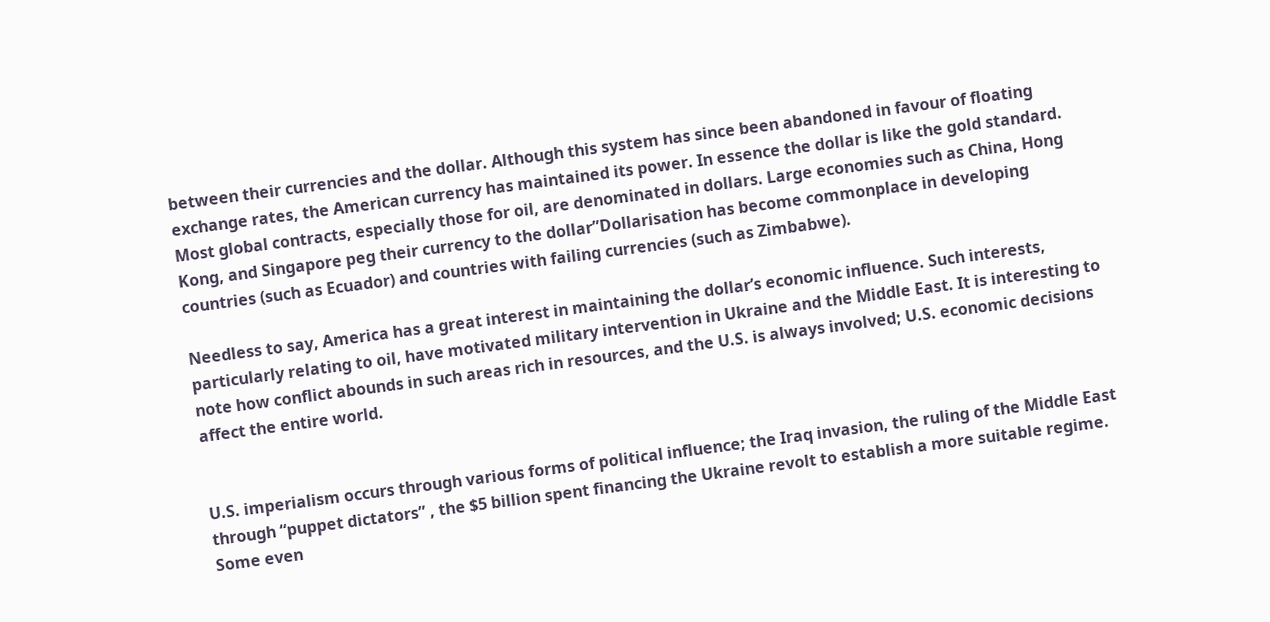between their currencies and the dollar. Although this system has since been abandoned in favour of floating exchange rates, the American currency has maintained its power. In essence the dollar is like the gold standard. Most global contracts, especially those for oil, are denominated in dollars. Large economies such as China, Hong Kong, and Singapore peg their currency to the dollar”Dollarisation has become commonplace in developing countries (such as Ecuador) and countries with failing currencies (such as Zimbabwe).

Needless to say, America has a great interest in maintaining the dollar’s economic influence. Such interests, particularly relating to oil, have motivated military intervention in Ukraine and the Middle East. It is interesting to note how conflict abounds in such areas rich in resources, and the U.S. is always involved; U.S. economic decisions affect the entire world.


U.S. imperialism occurs through various forms of political influence; the Iraq invasion, the ruling of the Middle East through “puppet dictators” , the $5 billion spent financing the Ukraine revolt to establish a more suitable regime. Some even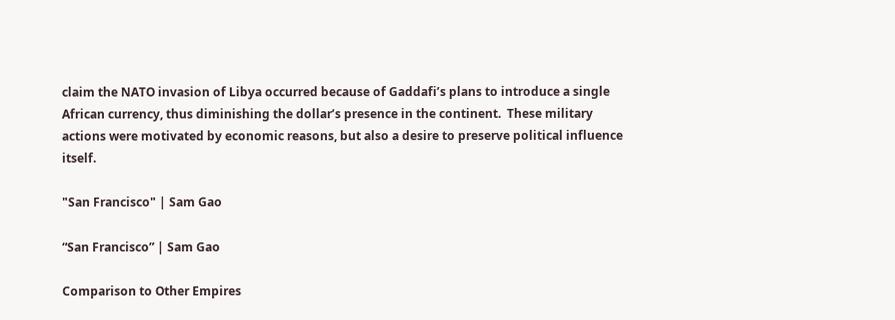claim the NATO invasion of Libya occurred because of Gaddafi’s plans to introduce a single African currency, thus diminishing the dollar’s presence in the continent.  These military actions were motivated by economic reasons, but also a desire to preserve political influence itself.

"San Francisco" | Sam Gao

“San Francisco” | Sam Gao

Comparison to Other Empires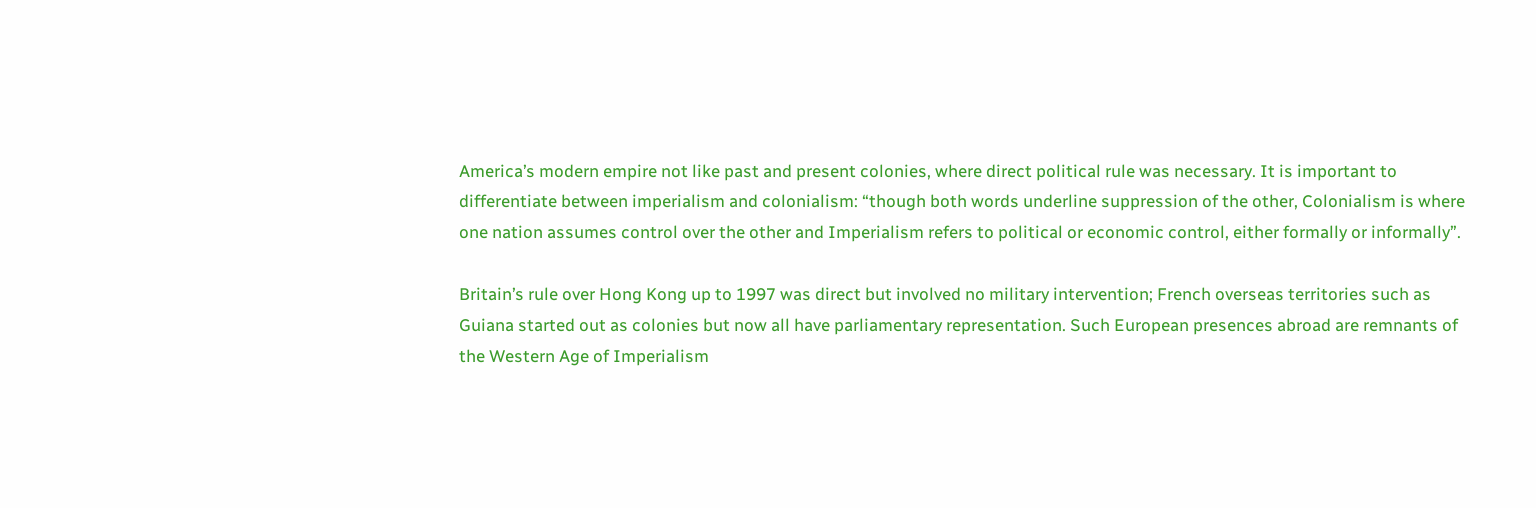America’s modern empire not like past and present colonies, where direct political rule was necessary. It is important to differentiate between imperialism and colonialism: “though both words underline suppression of the other, Colonialism is where one nation assumes control over the other and Imperialism refers to political or economic control, either formally or informally”.

Britain’s rule over Hong Kong up to 1997 was direct but involved no military intervention; French overseas territories such as Guiana started out as colonies but now all have parliamentary representation. Such European presences abroad are remnants of the Western Age of Imperialism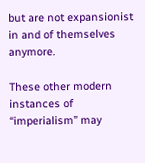but are not expansionist in and of themselves anymore.

These other modern instances of “imperialism” may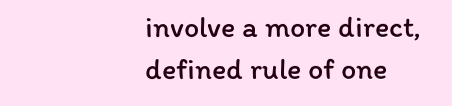involve a more direct, defined rule of one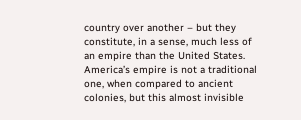country over another – but they constitute, in a sense, much less of an empire than the United States. America’s empire is not a traditional one, when compared to ancient colonies, but this almost invisible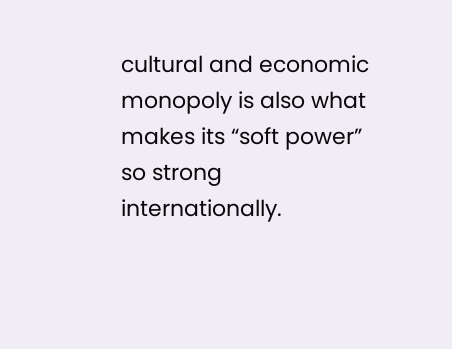cultural and economic monopoly is also what makes its “soft power” so strong internationally.